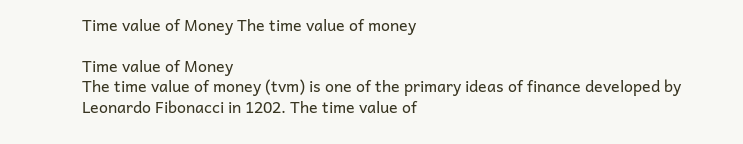Time value of Money The time value of money

Time value of Money
The time value of money (tvm) is one of the primary ideas of finance developed by Leonardo Fibonacci in 1202. The time value of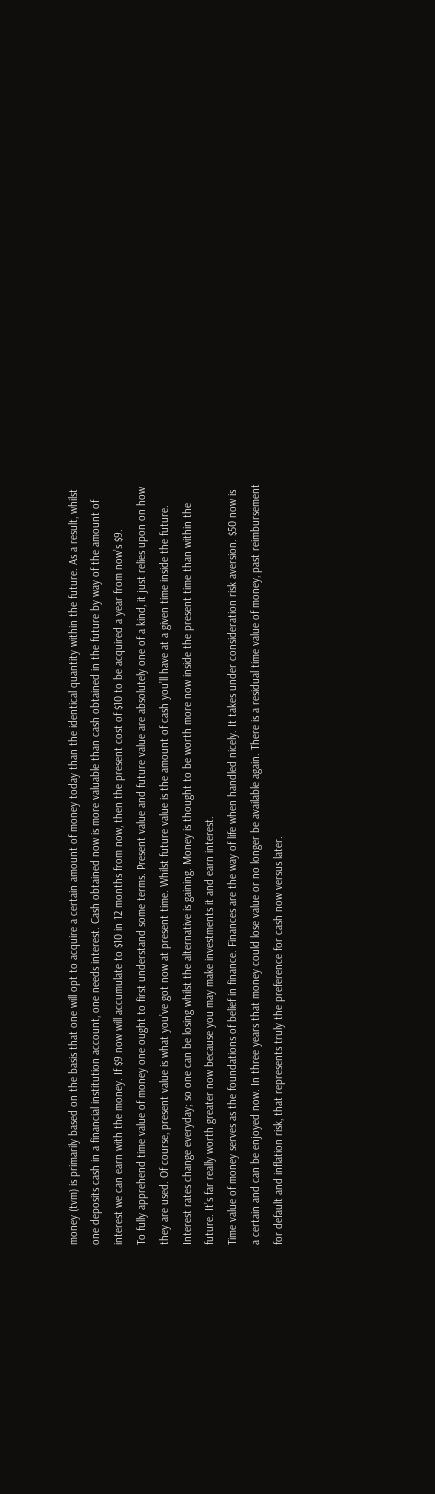money (tvm) is primarily based on the basis that one will opt to acquire a certain amount of money today than the identical quantity within the future. As a result, whilst one deposits cash in a financial institution account, one needs interest. Cash obtained now is more valuable than cash obtained in the future by way of the amount of interest we can earn with the money. If $9 now will accumulate to $10 in 12 months from now, then the present cost of $10 to be acquired a year from now’s $9.
To fully apprehend time value of money one ought to first understand some terms. Present value and future value are absolutely one of a kind, it just relies upon on how they are used. Of course, present value is what you’ve got now at present time. Whilst future value is the amount of cash you’ll have at a given time inside the future. Interest rates change everyday; so one can be losing whilst the alternative is gaining. Money is thought to be worth more now inside the present time than within the future. It’s far really worth greater now because you may make investments it and earn interest.
Time value of money serves as the foundations of belief in finance. Finances are the way of life when handled nicely. It takes under consideration risk aversion. $50 now is a certain and can be enjoyed now. In three years that money could lose value or no longer be available again. There is a residual time value of money, past reimbursement for default and inflation risk, that represents truly the preference for cash now versus later.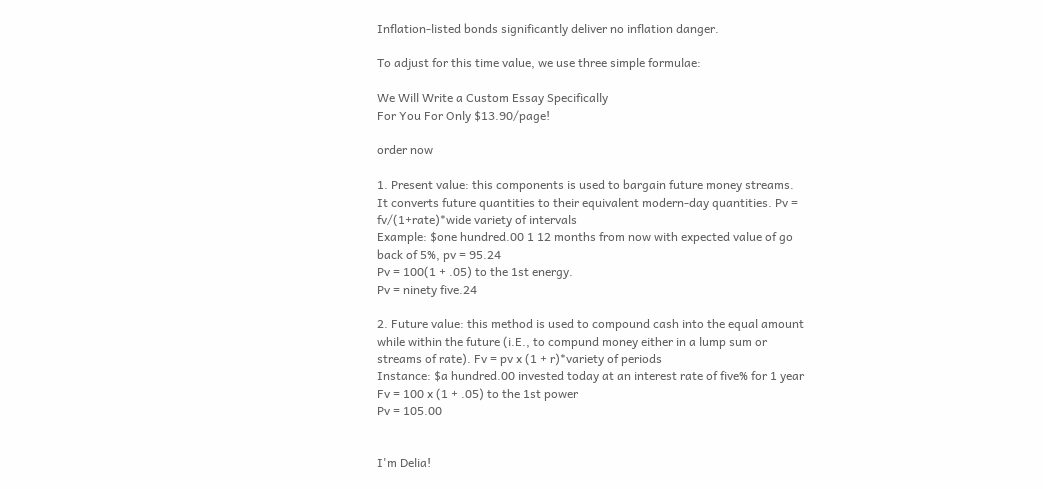Inflation-listed bonds significantly deliver no inflation danger.

To adjust for this time value, we use three simple formulae:

We Will Write a Custom Essay Specifically
For You For Only $13.90/page!

order now

1. Present value: this components is used to bargain future money streams. It converts future quantities to their equivalent modern-day quantities. Pv = fv/(1+rate)*wide variety of intervals
Example: $one hundred.00 1 12 months from now with expected value of go back of 5%, pv = 95.24
Pv = 100(1 + .05) to the 1st energy.
Pv = ninety five.24

2. Future value: this method is used to compound cash into the equal amount while within the future (i.E., to compund money either in a lump sum or streams of rate). Fv = pv x (1 + r)*variety of periods
Instance: $a hundred.00 invested today at an interest rate of five% for 1 year
Fv = 100 x (1 + .05) to the 1st power
Pv = 105.00


I'm Delia!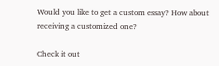Would you like to get a custom essay? How about receiving a customized one?

Check it out